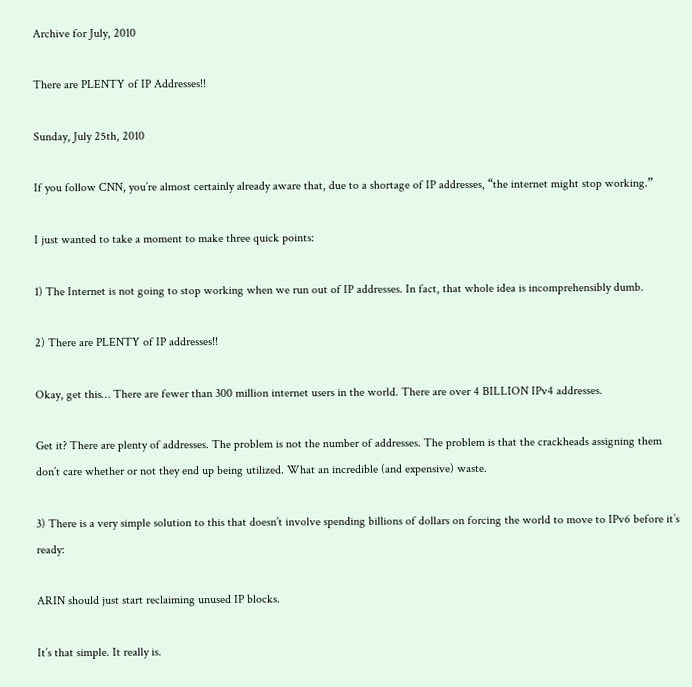Archive for July, 2010

There are PLENTY of IP Addresses!!

Sunday, July 25th, 2010

If you follow CNN, you’re almost certainly already aware that, due to a shortage of IP addresses, “the internet might stop working.”

I just wanted to take a moment to make three quick points:

1) The Internet is not going to stop working when we run out of IP addresses. In fact, that whole idea is incomprehensibly dumb.

2) There are PLENTY of IP addresses!!

Okay, get this… There are fewer than 300 million internet users in the world. There are over 4 BILLION IPv4 addresses.

Get it? There are plenty of addresses. The problem is not the number of addresses. The problem is that the crackheads assigning them don’t care whether or not they end up being utilized. What an incredible (and expensive) waste.

3) There is a very simple solution to this that doesn’t involve spending billions of dollars on forcing the world to move to IPv6 before it’s ready:

ARIN should just start reclaiming unused IP blocks.

It’s that simple. It really is.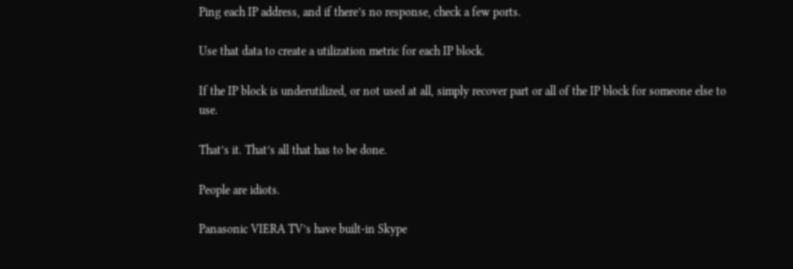Ping each IP address, and if there’s no response, check a few ports.

Use that data to create a utilization metric for each IP block.

If the IP block is underutilized, or not used at all, simply recover part or all of the IP block for someone else to use.

That’s it. That’s all that has to be done.

People are idiots.

Panasonic VIERA TV’s have built-in Skype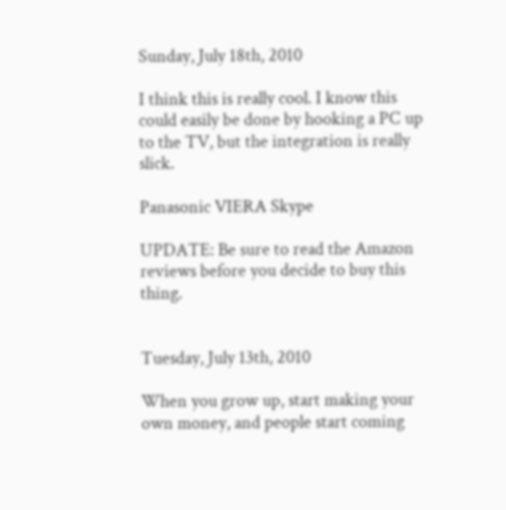Sunday, July 18th, 2010

I think this is really cool. I know this could easily be done by hooking a PC up to the TV, but the integration is really slick.

Panasonic VIERA Skype

UPDATE: Be sure to read the Amazon reviews before you decide to buy this thing.


Tuesday, July 13th, 2010

When you grow up, start making your own money, and people start coming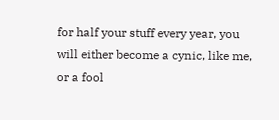for half your stuff every year, you will either become a cynic, like me, or a fool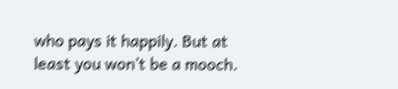who pays it happily. But at least you won’t be a mooch.